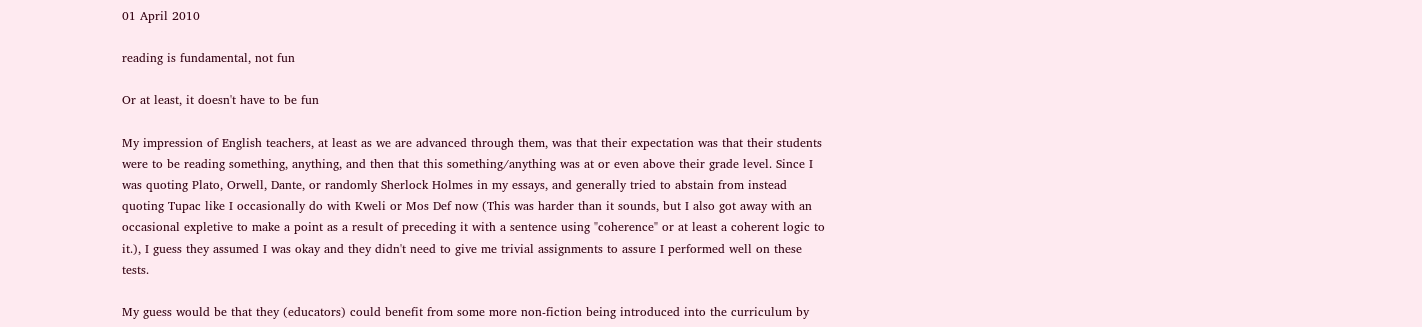01 April 2010

reading is fundamental, not fun

Or at least, it doesn't have to be fun

My impression of English teachers, at least as we are advanced through them, was that their expectation was that their students were to be reading something, anything, and then that this something/anything was at or even above their grade level. Since I was quoting Plato, Orwell, Dante, or randomly Sherlock Holmes in my essays, and generally tried to abstain from instead quoting Tupac like I occasionally do with Kweli or Mos Def now (This was harder than it sounds, but I also got away with an occasional expletive to make a point as a result of preceding it with a sentence using "coherence" or at least a coherent logic to it.), I guess they assumed I was okay and they didn't need to give me trivial assignments to assure I performed well on these tests.

My guess would be that they (educators) could benefit from some more non-fiction being introduced into the curriculum by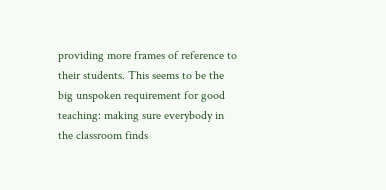providing more frames of reference to their students. This seems to be the big unspoken requirement for good teaching: making sure everybody in the classroom finds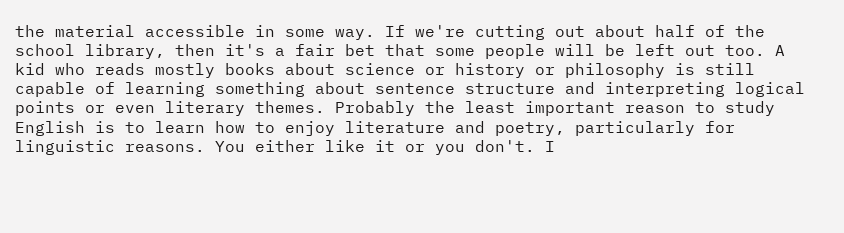the material accessible in some way. If we're cutting out about half of the school library, then it's a fair bet that some people will be left out too. A kid who reads mostly books about science or history or philosophy is still capable of learning something about sentence structure and interpreting logical points or even literary themes. Probably the least important reason to study English is to learn how to enjoy literature and poetry, particularly for linguistic reasons. You either like it or you don't. I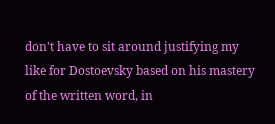don't have to sit around justifying my like for Dostoevsky based on his mastery of the written word, in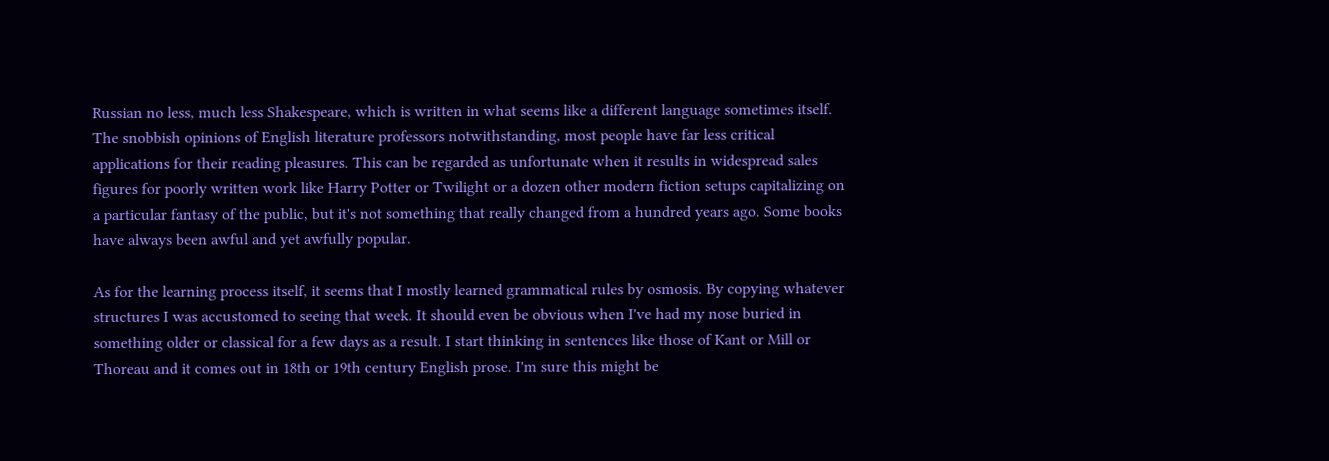Russian no less, much less Shakespeare, which is written in what seems like a different language sometimes itself. The snobbish opinions of English literature professors notwithstanding, most people have far less critical applications for their reading pleasures. This can be regarded as unfortunate when it results in widespread sales figures for poorly written work like Harry Potter or Twilight or a dozen other modern fiction setups capitalizing on a particular fantasy of the public, but it's not something that really changed from a hundred years ago. Some books have always been awful and yet awfully popular.

As for the learning process itself, it seems that I mostly learned grammatical rules by osmosis. By copying whatever structures I was accustomed to seeing that week. It should even be obvious when I've had my nose buried in something older or classical for a few days as a result. I start thinking in sentences like those of Kant or Mill or Thoreau and it comes out in 18th or 19th century English prose. I'm sure this might be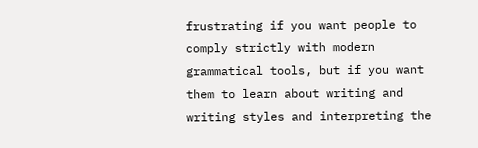frustrating if you want people to comply strictly with modern grammatical tools, but if you want them to learn about writing and writing styles and interpreting the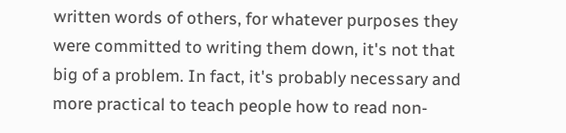written words of others, for whatever purposes they were committed to writing them down, it's not that big of a problem. In fact, it's probably necessary and more practical to teach people how to read non-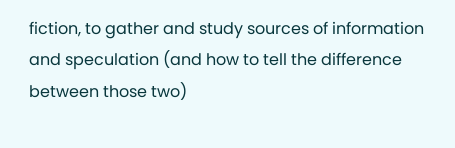fiction, to gather and study sources of information and speculation (and how to tell the difference between those two)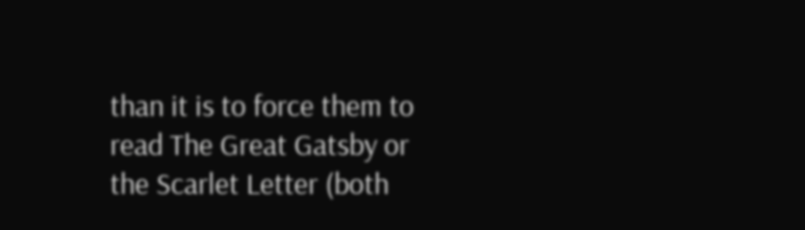than it is to force them to read The Great Gatsby or the Scarlet Letter (both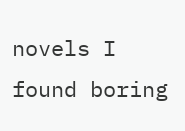novels I found boring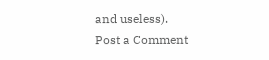and useless).
Post a Comment